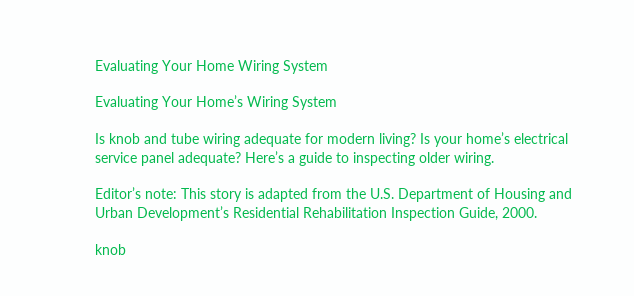Evaluating Your Home Wiring System

Evaluating Your Home’s Wiring System

Is knob and tube wiring adequate for modern living? Is your home’s electrical service panel adequate? Here’s a guide to inspecting older wiring.

Editor’s note: This story is adapted from the U.S. Department of Housing and Urban Development’s Residential Rehabilitation Inspection Guide, 2000.

knob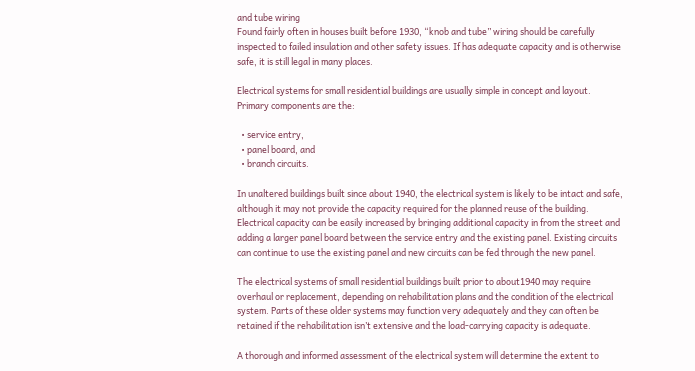and tube wiring
Found fairly often in houses built before 1930, “knob and tube” wiring should be carefully inspected to failed insulation and other safety issues. If has adequate capacity and is otherwise safe, it is still legal in many places.

Electrical systems for small residential buildings are usually simple in concept and layout. Primary components are the:

  • service entry,
  • panel board, and
  • branch circuits.

In unaltered buildings built since about 1940, the electrical system is likely to be intact and safe, although it may not provide the capacity required for the planned reuse of the building. Electrical capacity can be easily increased by bringing additional capacity in from the street and adding a larger panel board between the service entry and the existing panel. Existing circuits can continue to use the existing panel and new circuits can be fed through the new panel.

The electrical systems of small residential buildings built prior to about1940 may require overhaul or replacement, depending on rehabilitation plans and the condition of the electrical system. Parts of these older systems may function very adequately and they can often be retained if the rehabilitation isn’t extensive and the load-carrying capacity is adequate.

A thorough and informed assessment of the electrical system will determine the extent to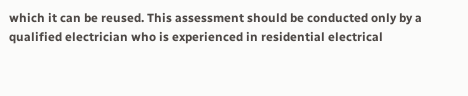which it can be reused. This assessment should be conducted only by a qualified electrician who is experienced in residential electrical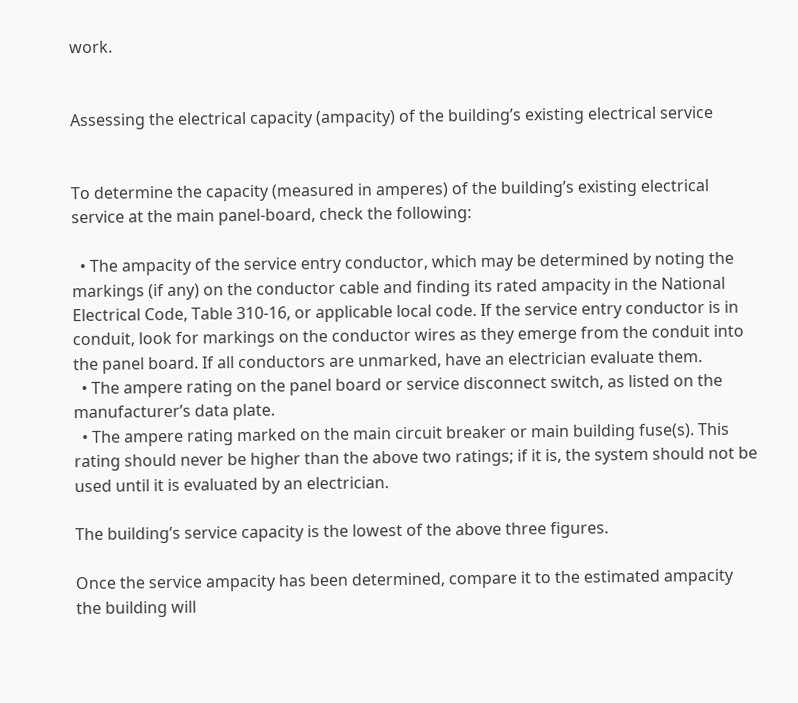work.


Assessing the electrical capacity (ampacity) of the building’s existing electrical service


To determine the capacity (measured in amperes) of the building’s existing electrical service at the main panel-board, check the following:

  • The ampacity of the service entry conductor, which may be determined by noting the markings (if any) on the conductor cable and finding its rated ampacity in the National Electrical Code, Table 310-16, or applicable local code. If the service entry conductor is in conduit, look for markings on the conductor wires as they emerge from the conduit into the panel board. If all conductors are unmarked, have an electrician evaluate them.
  • The ampere rating on the panel board or service disconnect switch, as listed on the manufacturer’s data plate.
  • The ampere rating marked on the main circuit breaker or main building fuse(s). This rating should never be higher than the above two ratings; if it is, the system should not be used until it is evaluated by an electrician.

The building’s service capacity is the lowest of the above three figures.

Once the service ampacity has been determined, compare it to the estimated ampacity the building will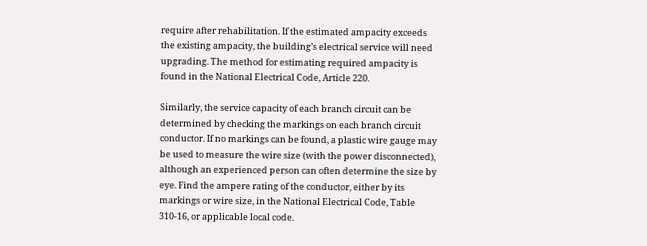require after rehabilitation. If the estimated ampacity exceeds the existing ampacity, the building’s electrical service will need upgrading. The method for estimating required ampacity is found in the National Electrical Code, Article 220.

Similarly, the service capacity of each branch circuit can be determined by checking the markings on each branch circuit conductor. If no markings can be found, a plastic wire gauge may be used to measure the wire size (with the power disconnected), although an experienced person can often determine the size by eye. Find the ampere rating of the conductor, either by its markings or wire size, in the National Electrical Code, Table 310-16, or applicable local code.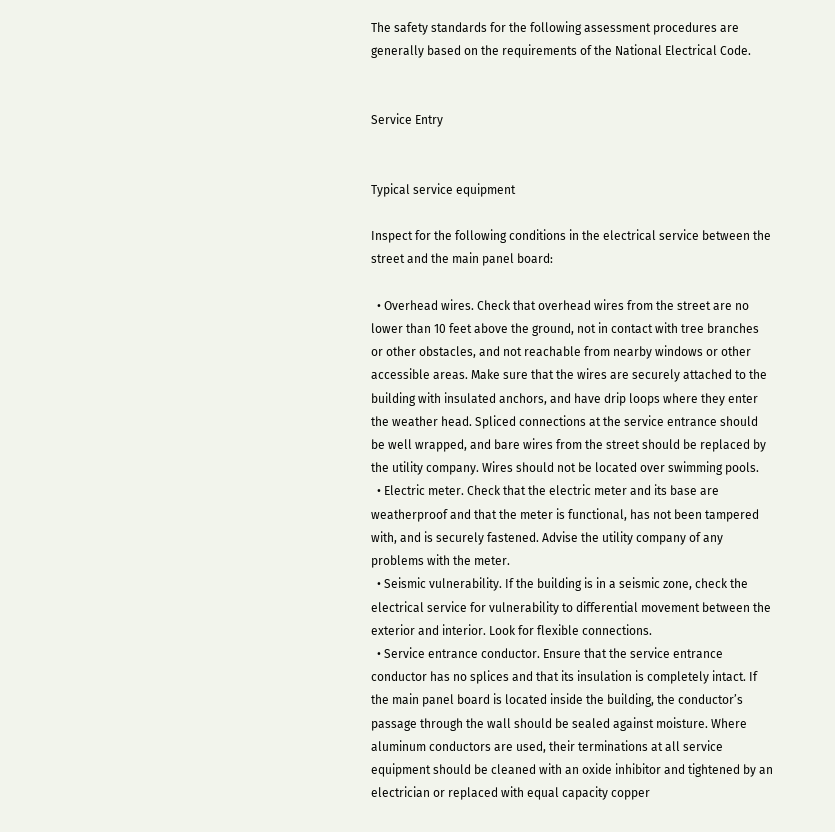The safety standards for the following assessment procedures are generally based on the requirements of the National Electrical Code.


Service Entry


Typical service equipment

Inspect for the following conditions in the electrical service between the street and the main panel board:

  • Overhead wires. Check that overhead wires from the street are no lower than 10 feet above the ground, not in contact with tree branches or other obstacles, and not reachable from nearby windows or other accessible areas. Make sure that the wires are securely attached to the building with insulated anchors, and have drip loops where they enter the weather head. Spliced connections at the service entrance should be well wrapped, and bare wires from the street should be replaced by the utility company. Wires should not be located over swimming pools.
  • Electric meter. Check that the electric meter and its base are weatherproof and that the meter is functional, has not been tampered with, and is securely fastened. Advise the utility company of any problems with the meter.
  • Seismic vulnerability. If the building is in a seismic zone, check the electrical service for vulnerability to differential movement between the exterior and interior. Look for flexible connections.
  • Service entrance conductor. Ensure that the service entrance conductor has no splices and that its insulation is completely intact. If the main panel board is located inside the building, the conductor’s passage through the wall should be sealed against moisture. Where aluminum conductors are used, their terminations at all service equipment should be cleaned with an oxide inhibitor and tightened by an electrician or replaced with equal capacity copper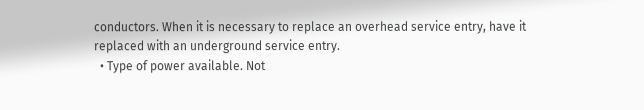conductors. When it is necessary to replace an overhead service entry, have it replaced with an underground service entry.
  • Type of power available. Not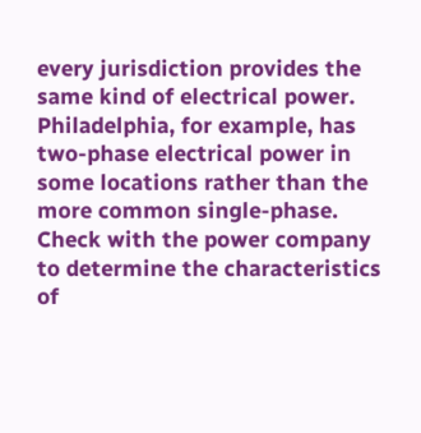every jurisdiction provides the same kind of electrical power. Philadelphia, for example, has two-phase electrical power in some locations rather than the more common single-phase. Check with the power company to determine the characteristics of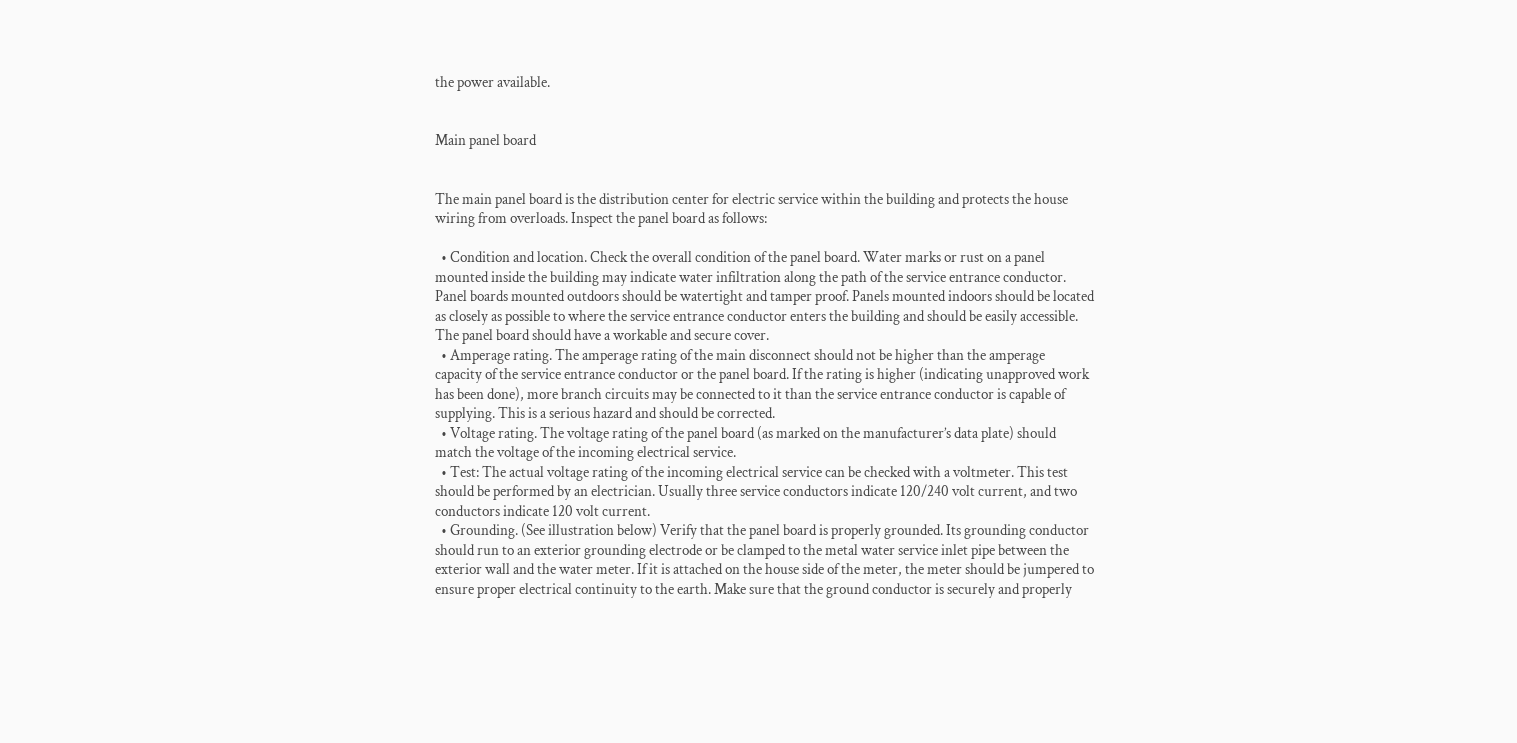the power available.


Main panel board


The main panel board is the distribution center for electric service within the building and protects the house wiring from overloads. Inspect the panel board as follows:

  • Condition and location. Check the overall condition of the panel board. Water marks or rust on a panel mounted inside the building may indicate water infiltration along the path of the service entrance conductor. Panel boards mounted outdoors should be watertight and tamper proof. Panels mounted indoors should be located as closely as possible to where the service entrance conductor enters the building and should be easily accessible. The panel board should have a workable and secure cover.
  • Amperage rating. The amperage rating of the main disconnect should not be higher than the amperage capacity of the service entrance conductor or the panel board. If the rating is higher (indicating unapproved work has been done), more branch circuits may be connected to it than the service entrance conductor is capable of supplying. This is a serious hazard and should be corrected.
  • Voltage rating. The voltage rating of the panel board (as marked on the manufacturer’s data plate) should match the voltage of the incoming electrical service.
  • Test: The actual voltage rating of the incoming electrical service can be checked with a voltmeter. This test should be performed by an electrician. Usually three service conductors indicate 120/240 volt current, and two conductors indicate 120 volt current.
  • Grounding. (See illustration below) Verify that the panel board is properly grounded. Its grounding conductor should run to an exterior grounding electrode or be clamped to the metal water service inlet pipe between the exterior wall and the water meter. If it is attached on the house side of the meter, the meter should be jumpered to ensure proper electrical continuity to the earth. Make sure that the ground conductor is securely and properly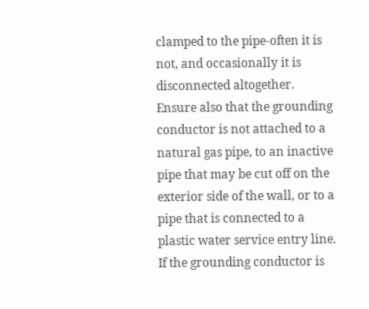clamped to the pipe-often it is not, and occasionally it is disconnected altogether. Ensure also that the grounding conductor is not attached to a natural gas pipe, to an inactive pipe that may be cut off on the exterior side of the wall, or to a pipe that is connected to a plastic water service entry line. If the grounding conductor is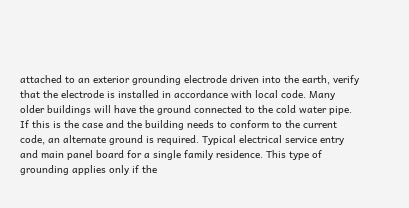attached to an exterior grounding electrode driven into the earth, verify that the electrode is installed in accordance with local code. Many older buildings will have the ground connected to the cold water pipe. If this is the case and the building needs to conform to the current code, an alternate ground is required. Typical electrical service entry and main panel board for a single family residence. This type of grounding applies only if the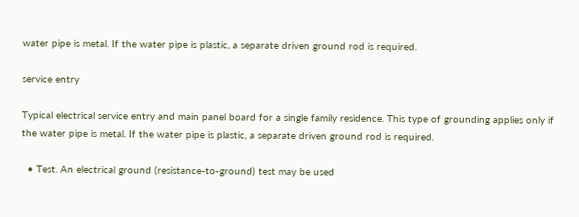water pipe is metal. If the water pipe is plastic, a separate driven ground rod is required.

service entry

Typical electrical service entry and main panel board for a single family residence. This type of grounding applies only if the water pipe is metal. If the water pipe is plastic, a separate driven ground rod is required.

  • Test. An electrical ground (resistance-to-ground) test may be used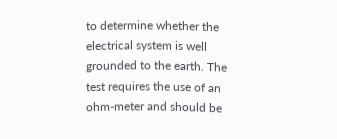to determine whether the electrical system is well grounded to the earth. The test requires the use of an ohm-meter and should be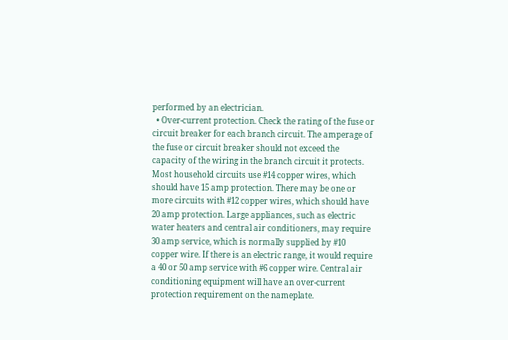performed by an electrician.
  • Over-current protection. Check the rating of the fuse or circuit breaker for each branch circuit. The amperage of the fuse or circuit breaker should not exceed the capacity of the wiring in the branch circuit it protects. Most household circuits use #14 copper wires, which should have 15 amp protection. There may be one or more circuits with #12 copper wires, which should have 20 amp protection. Large appliances, such as electric water heaters and central air conditioners, may require 30 amp service, which is normally supplied by #10 copper wire. If there is an electric range, it would require a 40 or 50 amp service with #6 copper wire. Central air conditioning equipment will have an over-current protection requirement on the nameplate.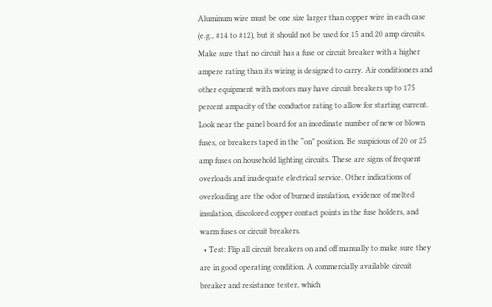Aluminum wire must be one size larger than copper wire in each case (e.g., #14 to #12), but it should not be used for 15 and 20 amp circuits. Make sure that no circuit has a fuse or circuit breaker with a higher ampere rating than its wiring is designed to carry. Air conditioners and other equipment with motors may have circuit breakers up to 175 percent ampacity of the conductor rating to allow for starting current. Look near the panel board for an inordinate number of new or blown fuses, or breakers taped in the “on” position. Be suspicious of 20 or 25 amp fuses on household lighting circuits. These are signs of frequent overloads and inadequate electrical service. Other indications of overloading are the odor of burned insulation, evidence of melted insulation, discolored copper contact points in the fuse holders, and warm fuses or circuit breakers.
  • Test: Flip all circuit breakers on and off manually to make sure they are in good operating condition. A commercially available circuit breaker and resistance tester, which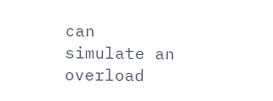can simulate an overload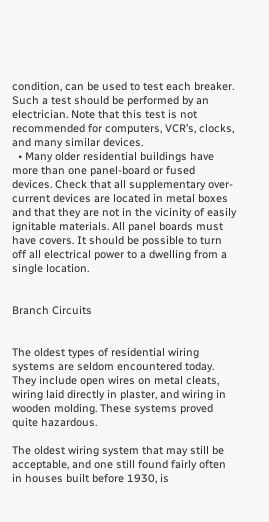condition, can be used to test each breaker. Such a test should be performed by an electrician. Note that this test is not recommended for computers, VCR’s, clocks, and many similar devices.
  • Many older residential buildings have more than one panel-board or fused devices. Check that all supplementary over-current devices are located in metal boxes and that they are not in the vicinity of easily ignitable materials. All panel boards must have covers. It should be possible to turn off all electrical power to a dwelling from a single location.


Branch Circuits


The oldest types of residential wiring systems are seldom encountered today. They include open wires on metal cleats, wiring laid directly in plaster, and wiring in wooden molding. These systems proved quite hazardous.

The oldest wiring system that may still be acceptable, and one still found fairly often in houses built before 1930, is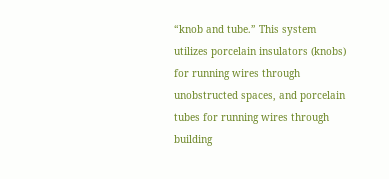“knob and tube.” This system utilizes porcelain insulators (knobs) for running wires through unobstructed spaces, and porcelain tubes for running wires through building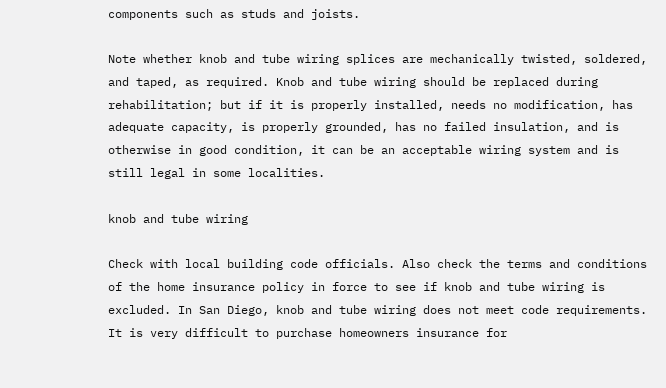components such as studs and joists.

Note whether knob and tube wiring splices are mechanically twisted, soldered, and taped, as required. Knob and tube wiring should be replaced during rehabilitation; but if it is properly installed, needs no modification, has adequate capacity, is properly grounded, has no failed insulation, and is otherwise in good condition, it can be an acceptable wiring system and is still legal in some localities.

knob and tube wiring

Check with local building code officials. Also check the terms and conditions of the home insurance policy in force to see if knob and tube wiring is excluded. In San Diego, knob and tube wiring does not meet code requirements.  It is very difficult to purchase homeowners insurance for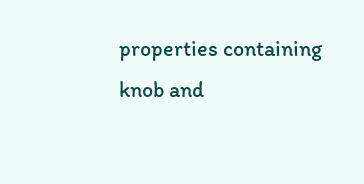properties containing knob and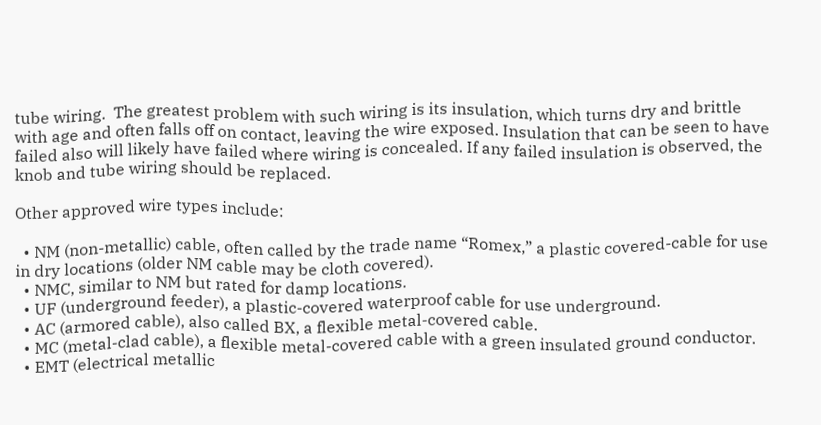tube wiring.  The greatest problem with such wiring is its insulation, which turns dry and brittle with age and often falls off on contact, leaving the wire exposed. Insulation that can be seen to have failed also will likely have failed where wiring is concealed. If any failed insulation is observed, the knob and tube wiring should be replaced.

Other approved wire types include:

  • NM (non-metallic) cable, often called by the trade name “Romex,” a plastic covered-cable for use in dry locations (older NM cable may be cloth covered).
  • NMC, similar to NM but rated for damp locations.
  • UF (underground feeder), a plastic-covered waterproof cable for use underground.
  • AC (armored cable), also called BX, a flexible metal-covered cable.
  • MC (metal-clad cable), a flexible metal-covered cable with a green insulated ground conductor.
  • EMT (electrical metallic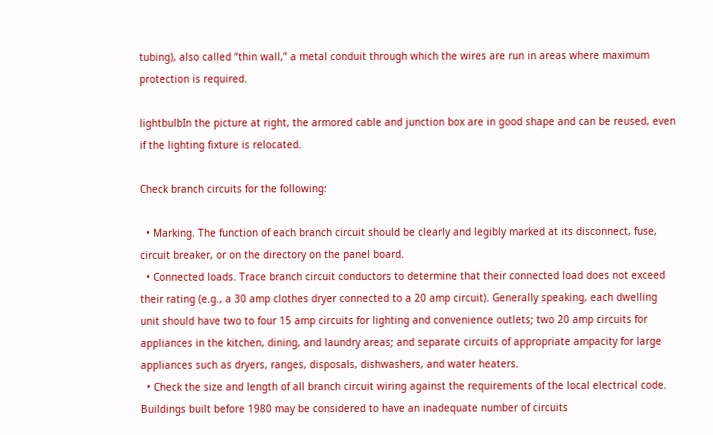tubing), also called “thin wall,” a metal conduit through which the wires are run in areas where maximum protection is required.

lightbulbIn the picture at right, the armored cable and junction box are in good shape and can be reused, even if the lighting fixture is relocated.

Check branch circuits for the following:

  • Marking. The function of each branch circuit should be clearly and legibly marked at its disconnect, fuse, circuit breaker, or on the directory on the panel board.
  • Connected loads. Trace branch circuit conductors to determine that their connected load does not exceed their rating (e.g., a 30 amp clothes dryer connected to a 20 amp circuit). Generally speaking, each dwelling unit should have two to four 15 amp circuits for lighting and convenience outlets; two 20 amp circuits for appliances in the kitchen, dining, and laundry areas; and separate circuits of appropriate ampacity for large appliances such as dryers, ranges, disposals, dishwashers, and water heaters.
  • Check the size and length of all branch circuit wiring against the requirements of the local electrical code. Buildings built before 1980 may be considered to have an inadequate number of circuits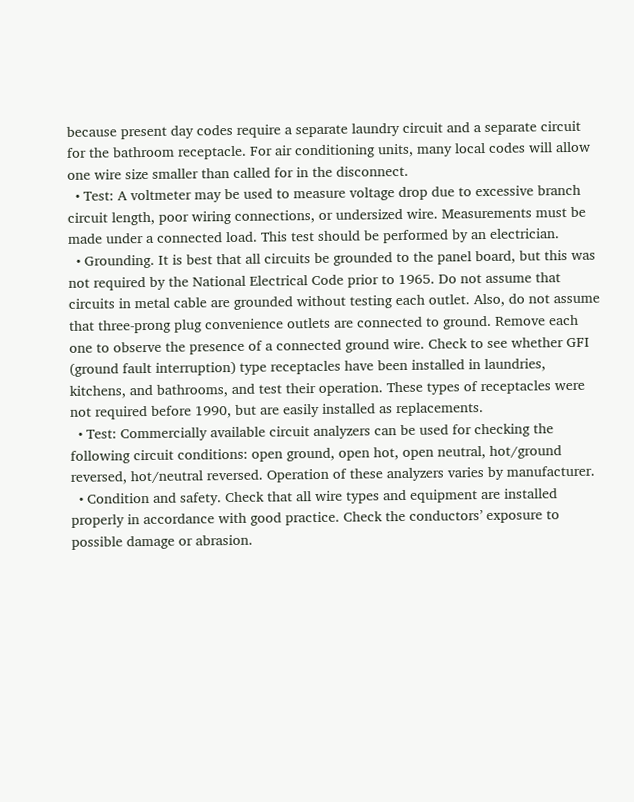because present day codes require a separate laundry circuit and a separate circuit for the bathroom receptacle. For air conditioning units, many local codes will allow one wire size smaller than called for in the disconnect.
  • Test: A voltmeter may be used to measure voltage drop due to excessive branch circuit length, poor wiring connections, or undersized wire. Measurements must be made under a connected load. This test should be performed by an electrician.
  • Grounding. It is best that all circuits be grounded to the panel board, but this was not required by the National Electrical Code prior to 1965. Do not assume that circuits in metal cable are grounded without testing each outlet. Also, do not assume that three-prong plug convenience outlets are connected to ground. Remove each one to observe the presence of a connected ground wire. Check to see whether GFI (ground fault interruption) type receptacles have been installed in laundries, kitchens, and bathrooms, and test their operation. These types of receptacles were not required before 1990, but are easily installed as replacements.
  • Test: Commercially available circuit analyzers can be used for checking the following circuit conditions: open ground, open hot, open neutral, hot/ground reversed, hot/neutral reversed. Operation of these analyzers varies by manufacturer.
  • Condition and safety. Check that all wire types and equipment are installed properly in accordance with good practice. Check the conductors’ exposure to possible damage or abrasion.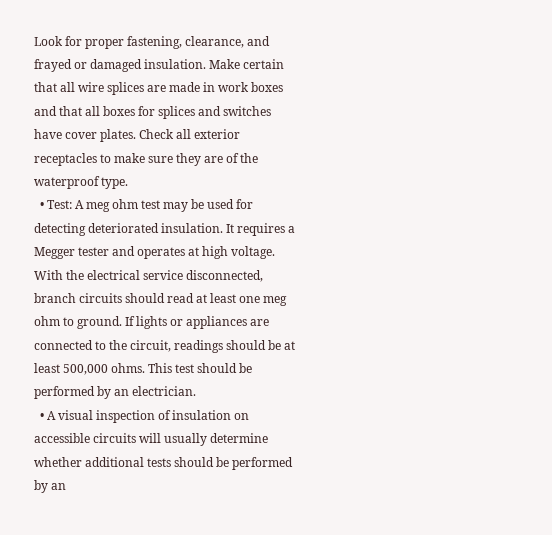Look for proper fastening, clearance, and frayed or damaged insulation. Make certain that all wire splices are made in work boxes and that all boxes for splices and switches have cover plates. Check all exterior receptacles to make sure they are of the waterproof type.
  • Test: A meg ohm test may be used for detecting deteriorated insulation. It requires a Megger tester and operates at high voltage. With the electrical service disconnected, branch circuits should read at least one meg ohm to ground. If lights or appliances are connected to the circuit, readings should be at least 500,000 ohms. This test should be performed by an electrician.
  • A visual inspection of insulation on accessible circuits will usually determine whether additional tests should be performed by an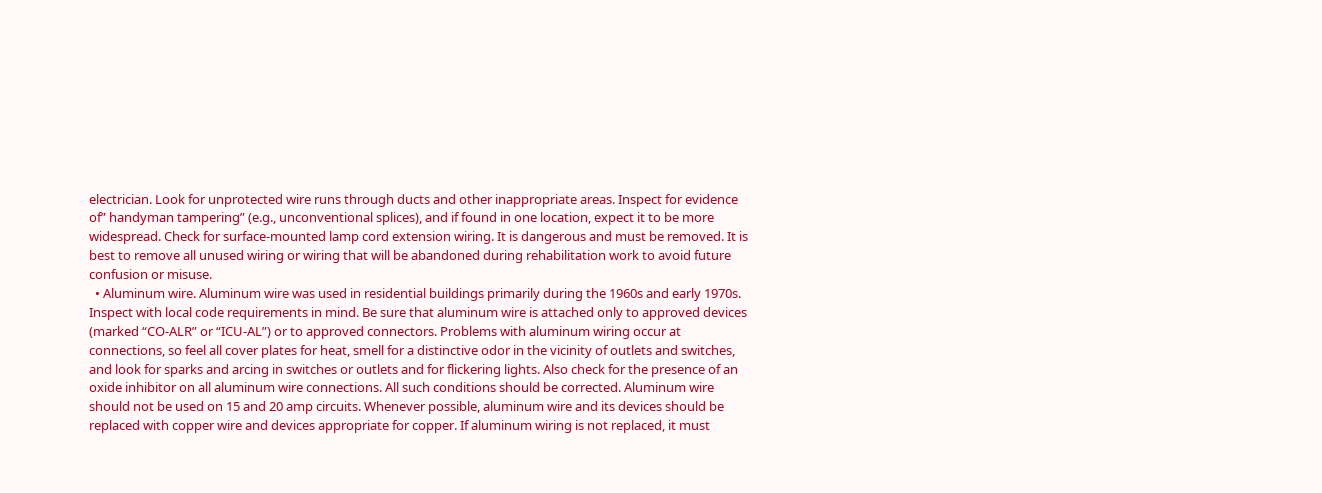electrician. Look for unprotected wire runs through ducts and other inappropriate areas. Inspect for evidence of” handyman tampering” (e.g., unconventional splices), and if found in one location, expect it to be more widespread. Check for surface-mounted lamp cord extension wiring. It is dangerous and must be removed. It is best to remove all unused wiring or wiring that will be abandoned during rehabilitation work to avoid future confusion or misuse.
  • Aluminum wire. Aluminum wire was used in residential buildings primarily during the 1960s and early 1970s. Inspect with local code requirements in mind. Be sure that aluminum wire is attached only to approved devices (marked “CO-ALR” or “ICU-AL”) or to approved connectors. Problems with aluminum wiring occur at connections, so feel all cover plates for heat, smell for a distinctive odor in the vicinity of outlets and switches, and look for sparks and arcing in switches or outlets and for flickering lights. Also check for the presence of an oxide inhibitor on all aluminum wire connections. All such conditions should be corrected. Aluminum wire should not be used on 15 and 20 amp circuits. Whenever possible, aluminum wire and its devices should be replaced with copper wire and devices appropriate for copper. If aluminum wiring is not replaced, it must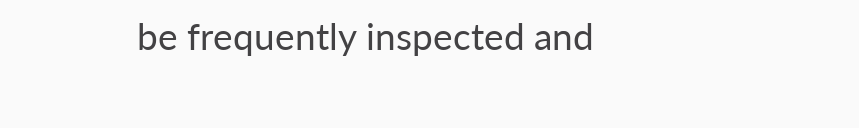be frequently inspected and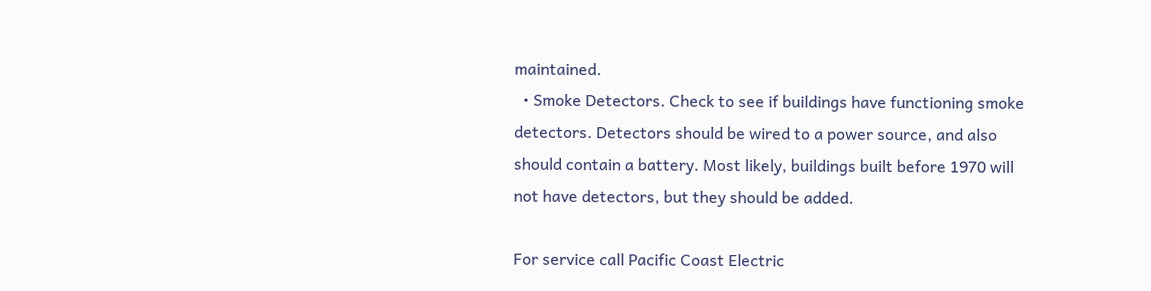maintained.
  • Smoke Detectors. Check to see if buildings have functioning smoke detectors. Detectors should be wired to a power source, and also should contain a battery. Most likely, buildings built before 1970 will not have detectors, but they should be added.

For service call Pacific Coast Electric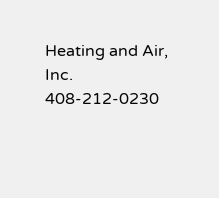Heating and Air, Inc. 408-212-0230